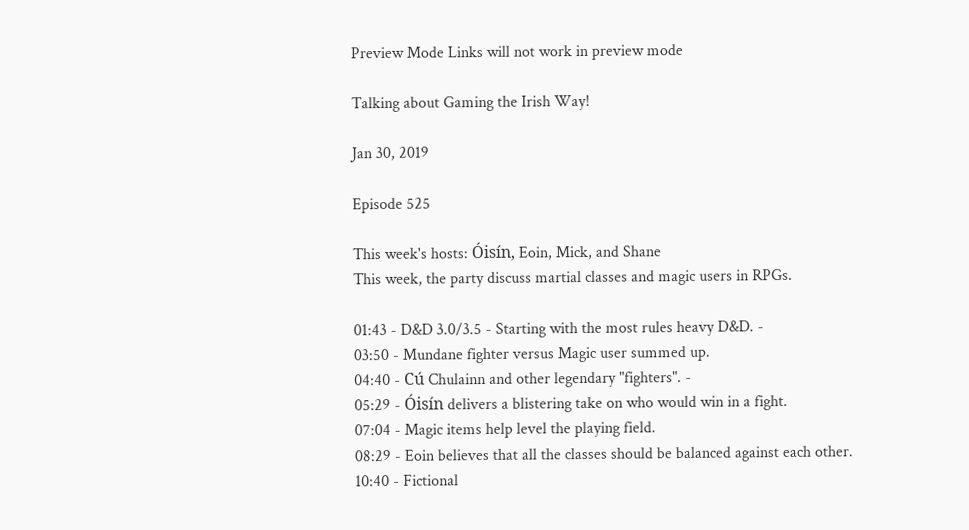Preview Mode Links will not work in preview mode

Talking about Gaming the Irish Way!

Jan 30, 2019

Episode 525

This week's hosts: Óisín, Eoin, Mick, and Shane
This week, the party discuss martial classes and magic users in RPGs.

01:43 - D&D 3.0/3.5 - Starting with the most rules heavy D&D. -
03:50 - Mundane fighter versus Magic user summed up.
04:40 - Cú Chulainn and other legendary "fighters". -
05:29 - Óisín delivers a blistering take on who would win in a fight.
07:04 - Magic items help level the playing field.
08:29 - Eoin believes that all the classes should be balanced against each other.
10:40 - Fictional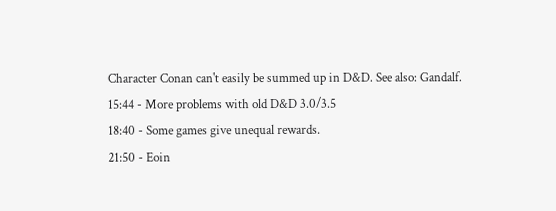Character Conan can't easily be summed up in D&D. See also: Gandalf.
15:44 - More problems with old D&D 3.0/3.5
18:40 - Some games give unequal rewards.
21:50 - Eoin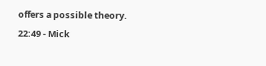offers a possible theory.
22:49 - Mick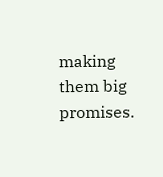making them big promises.